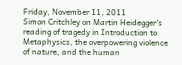Friday, November 11, 2011
Simon Critchley on Martin Heidegger's reading of tragedy in Introduction to Metaphysics, the overpowering violence of nature, and the human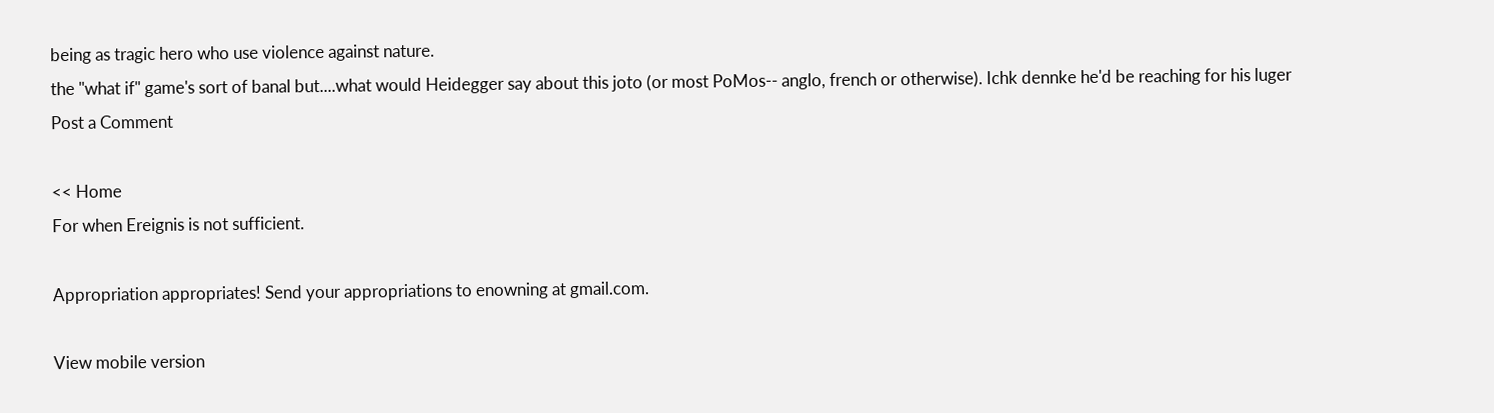being as tragic hero who use violence against nature.
the "what if" game's sort of banal but....what would Heidegger say about this joto (or most PoMos-- anglo, french or otherwise). Ichk dennke he'd be reaching for his luger
Post a Comment

<< Home
For when Ereignis is not sufficient.

Appropriation appropriates! Send your appropriations to enowning at gmail.com.

View mobile version